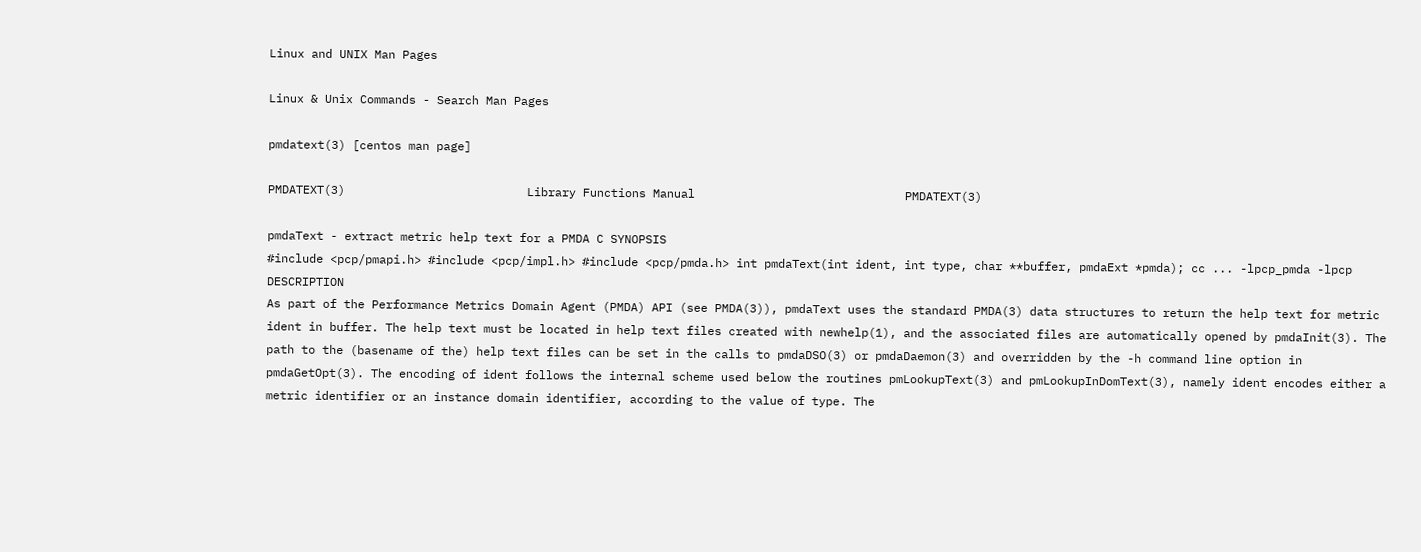Linux and UNIX Man Pages

Linux & Unix Commands - Search Man Pages

pmdatext(3) [centos man page]

PMDATEXT(3)                          Library Functions Manual                              PMDATEXT(3)

pmdaText - extract metric help text for a PMDA C SYNOPSIS
#include <pcp/pmapi.h> #include <pcp/impl.h> #include <pcp/pmda.h> int pmdaText(int ident, int type, char **buffer, pmdaExt *pmda); cc ... -lpcp_pmda -lpcp DESCRIPTION
As part of the Performance Metrics Domain Agent (PMDA) API (see PMDA(3)), pmdaText uses the standard PMDA(3) data structures to return the help text for metric ident in buffer. The help text must be located in help text files created with newhelp(1), and the associated files are automatically opened by pmdaInit(3). The path to the (basename of the) help text files can be set in the calls to pmdaDSO(3) or pmdaDaemon(3) and overridden by the -h command line option in pmdaGetOpt(3). The encoding of ident follows the internal scheme used below the routines pmLookupText(3) and pmLookupInDomText(3), namely ident encodes either a metric identifier or an instance domain identifier, according to the value of type. The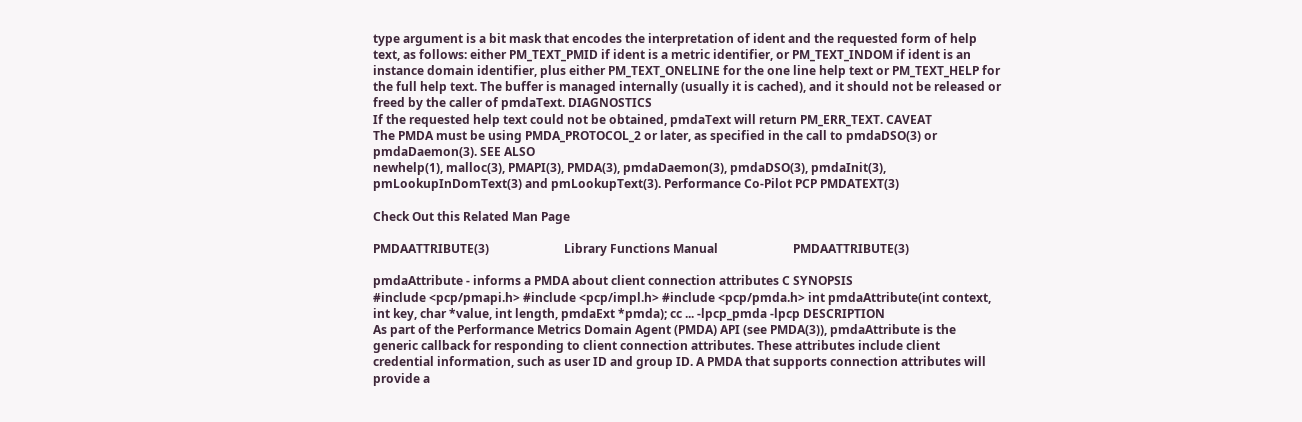type argument is a bit mask that encodes the interpretation of ident and the requested form of help text, as follows: either PM_TEXT_PMID if ident is a metric identifier, or PM_TEXT_INDOM if ident is an instance domain identifier, plus either PM_TEXT_ONELINE for the one line help text or PM_TEXT_HELP for the full help text. The buffer is managed internally (usually it is cached), and it should not be released or freed by the caller of pmdaText. DIAGNOSTICS
If the requested help text could not be obtained, pmdaText will return PM_ERR_TEXT. CAVEAT
The PMDA must be using PMDA_PROTOCOL_2 or later, as specified in the call to pmdaDSO(3) or pmdaDaemon(3). SEE ALSO
newhelp(1), malloc(3), PMAPI(3), PMDA(3), pmdaDaemon(3), pmdaDSO(3), pmdaInit(3), pmLookupInDomText(3) and pmLookupText(3). Performance Co-Pilot PCP PMDATEXT(3)

Check Out this Related Man Page

PMDAATTRIBUTE(3)                         Library Functions Manual                         PMDAATTRIBUTE(3)

pmdaAttribute - informs a PMDA about client connection attributes C SYNOPSIS
#include <pcp/pmapi.h> #include <pcp/impl.h> #include <pcp/pmda.h> int pmdaAttribute(int context, int key, char *value, int length, pmdaExt *pmda); cc ... -lpcp_pmda -lpcp DESCRIPTION
As part of the Performance Metrics Domain Agent (PMDA) API (see PMDA(3)), pmdaAttribute is the generic callback for responding to client connection attributes. These attributes include client credential information, such as user ID and group ID. A PMDA that supports connection attributes will provide a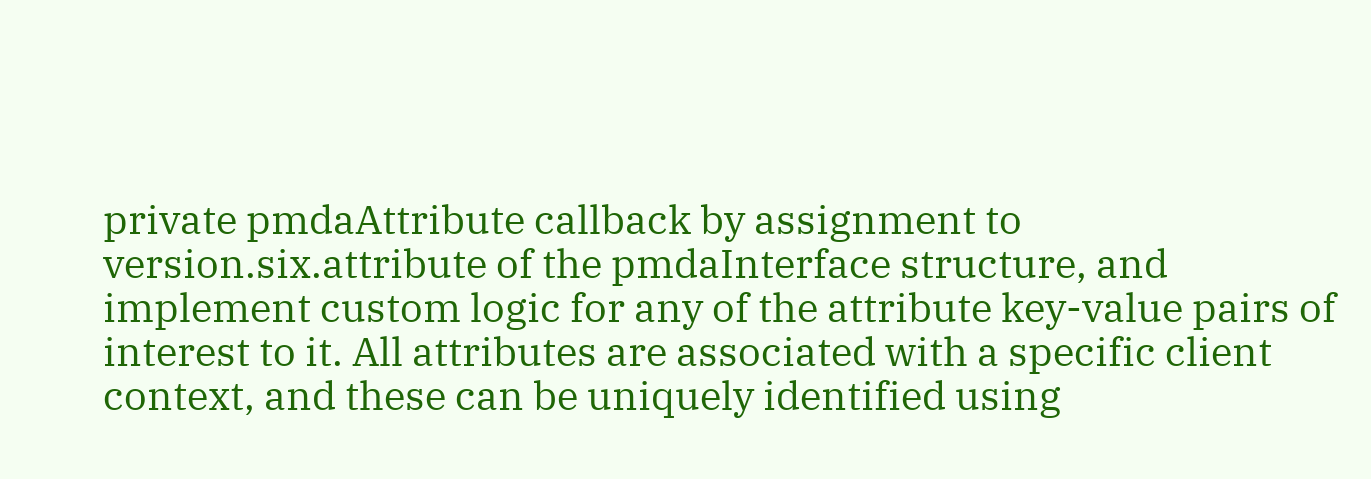private pmdaAttribute callback by assignment to version.six.attribute of the pmdaInterface structure, and implement custom logic for any of the attribute key-value pairs of interest to it. All attributes are associated with a specific client context, and these can be uniquely identified using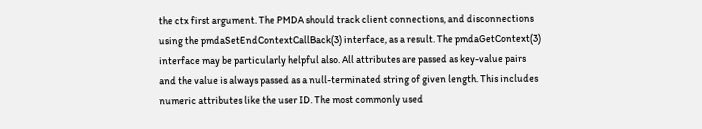the ctx first argument. The PMDA should track client connections, and disconnections using the pmdaSetEndContextCallBack(3) interface, as a result. The pmdaGetContext(3) interface may be particularly helpful also. All attributes are passed as key-value pairs and the value is always passed as a null-terminated string of given length. This includes numeric attributes like the user ID. The most commonly used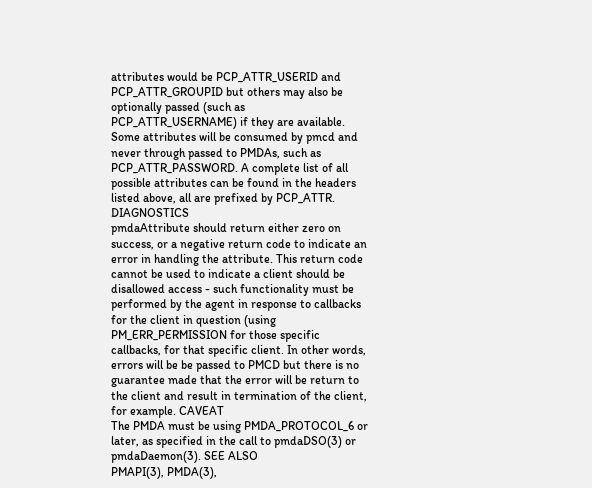attributes would be PCP_ATTR_USERID and PCP_ATTR_GROUPID but others may also be optionally passed (such as PCP_ATTR_USERNAME) if they are available. Some attributes will be consumed by pmcd and never through passed to PMDAs, such as PCP_ATTR_PASSWORD. A complete list of all possible attributes can be found in the headers listed above, all are prefixed by PCP_ATTR. DIAGNOSTICS
pmdaAttribute should return either zero on success, or a negative return code to indicate an error in handling the attribute. This return code cannot be used to indicate a client should be disallowed access - such functionality must be performed by the agent in response to callbacks for the client in question (using PM_ERR_PERMISSION for those specific callbacks, for that specific client. In other words, errors will be be passed to PMCD but there is no guarantee made that the error will be return to the client and result in termination of the client, for example. CAVEAT
The PMDA must be using PMDA_PROTOCOL_6 or later, as specified in the call to pmdaDSO(3) or pmdaDaemon(3). SEE ALSO
PMAPI(3), PMDA(3),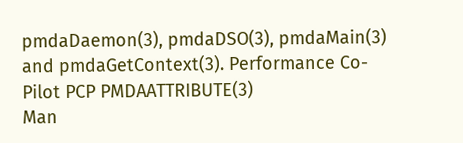pmdaDaemon(3), pmdaDSO(3), pmdaMain(3) and pmdaGetContext(3). Performance Co-Pilot PCP PMDAATTRIBUTE(3)
Man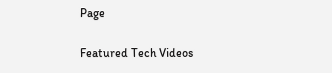Page

Featured Tech Videos